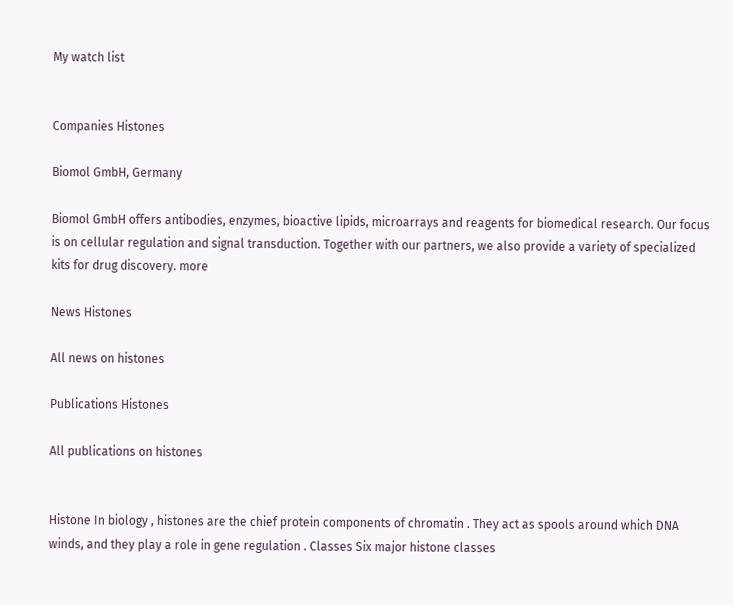My watch list


Companies Histones

Biomol GmbH, Germany

Biomol GmbH offers antibodies, enzymes, bioactive lipids, microarrays and reagents for biomedical research. Our focus is on cellular regulation and signal transduction. Together with our partners, we also provide a variety of specialized kits for drug discovery. more

News Histones

All news on histones

Publications Histones

All publications on histones


Histone In biology , histones are the chief protein components of chromatin . They act as spools around which DNA winds, and they play a role in gene regulation . Classes Six major histone classes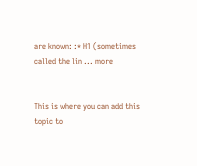are known: :* H1 (sometimes called the lin ... more


This is where you can add this topic to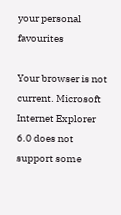your personal favourites

Your browser is not current. Microsoft Internet Explorer 6.0 does not support some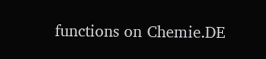functions on Chemie.DE